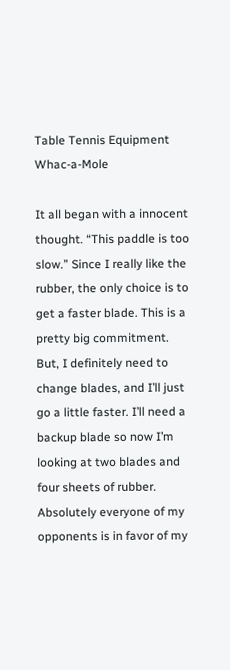Table Tennis Equipment Whac-a-Mole

It all began with a innocent thought. “This paddle is too slow.” Since I really like the rubber, the only choice is to get a faster blade. This is a pretty big commitment. But, I definitely need to change blades, and I’ll just go a little faster. I’ll need a backup blade so now I’m looking at two blades and four sheets of rubber. Absolutely everyone of my opponents is in favor of my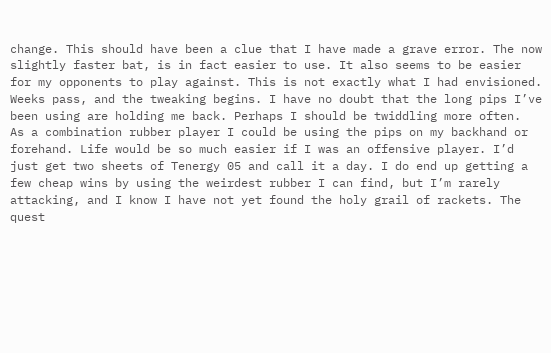change. This should have been a clue that I have made a grave error. The now slightly faster bat, is in fact easier to use. It also seems to be easier for my opponents to play against. This is not exactly what I had envisioned.  Weeks pass, and the tweaking begins. I have no doubt that the long pips I’ve been using are holding me back. Perhaps I should be twiddling more often.
As a combination rubber player I could be using the pips on my backhand or forehand. Life would be so much easier if I was an offensive player. I’d just get two sheets of Tenergy 05 and call it a day. I do end up getting a few cheap wins by using the weirdest rubber I can find, but I’m rarely attacking, and I know I have not yet found the holy grail of rackets. The quest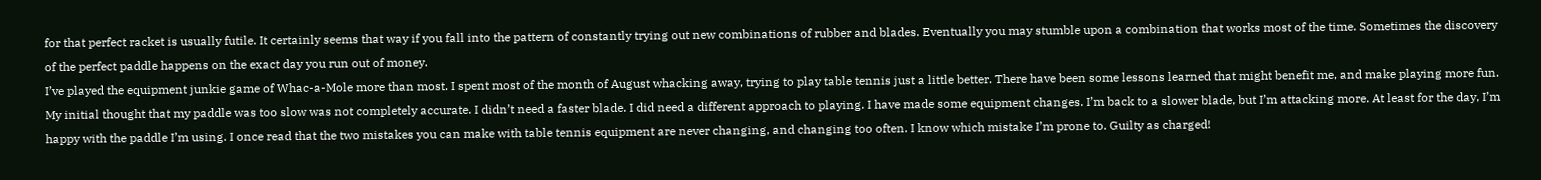for that perfect racket is usually futile. It certainly seems that way if you fall into the pattern of constantly trying out new combinations of rubber and blades. Eventually you may stumble upon a combination that works most of the time. Sometimes the discovery of the perfect paddle happens on the exact day you run out of money.
I’ve played the equipment junkie game of Whac-a-Mole more than most. I spent most of the month of August whacking away, trying to play table tennis just a little better. There have been some lessons learned that might benefit me, and make playing more fun. My initial thought that my paddle was too slow was not completely accurate. I didn’t need a faster blade. I did need a different approach to playing. I have made some equipment changes. I’m back to a slower blade, but I’m attacking more. At least for the day, I’m happy with the paddle I’m using. I once read that the two mistakes you can make with table tennis equipment are never changing, and changing too often. I know which mistake I’m prone to. Guilty as charged!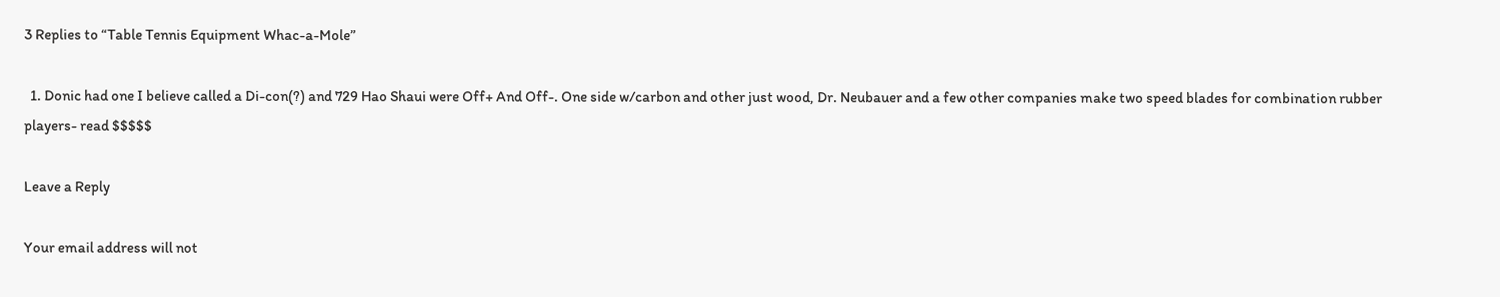3 Replies to “Table Tennis Equipment Whac-a-Mole”

  1. Donic had one I believe called a Di-con(?) and 729 Hao Shaui were Off+ And Off-. One side w/carbon and other just wood, Dr. Neubauer and a few other companies make two speed blades for combination rubber players- read $$$$$

Leave a Reply

Your email address will not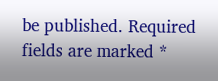be published. Required fields are marked *